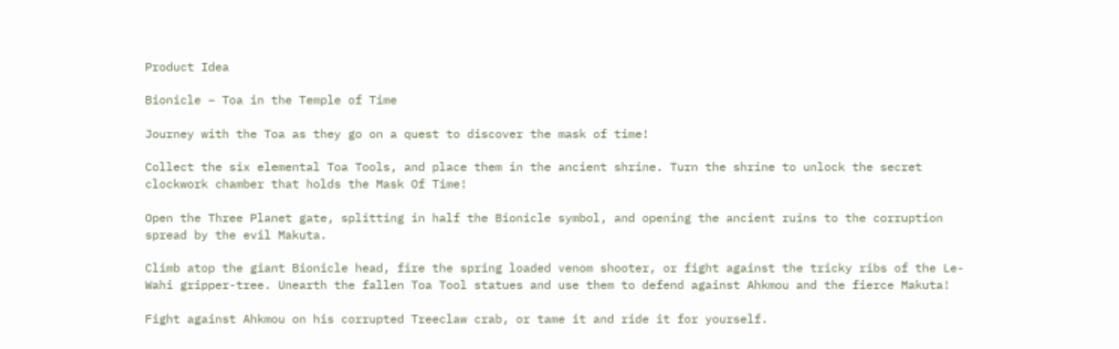Product Idea

Bionicle – Toa in the Temple of Time

Journey with the Toa as they go on a quest to discover the mask of time!

Collect the six elemental Toa Tools, and place them in the ancient shrine. Turn the shrine to unlock the secret clockwork chamber that holds the Mask Of Time!

Open the Three Planet gate, splitting in half the Bionicle symbol, and opening the ancient ruins to the corruption spread by the evil Makuta.

Climb atop the giant Bionicle head, fire the spring loaded venom shooter, or fight against the tricky ribs of the Le-Wahi gripper-tree. Unearth the fallen Toa Tool statues and use them to defend against Ahkmou and the fierce Makuta!

Fight against Ahkmou on his corrupted Treeclaw crab, or tame it and ride it for yourself.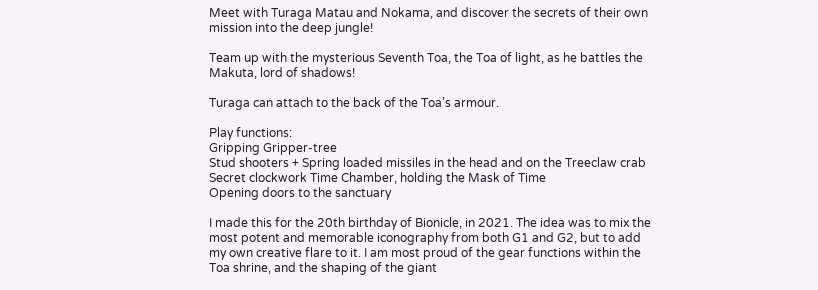Meet with Turaga Matau and Nokama, and discover the secrets of their own mission into the deep jungle!

Team up with the mysterious Seventh Toa, the Toa of light, as he battles the Makuta, lord of shadows!

Turaga can attach to the back of the Toa’s armour.

Play functions:
Gripping Gripper-tree
Stud shooters + Spring loaded missiles in the head and on the Treeclaw crab
Secret clockwork Time Chamber, holding the Mask of Time
Opening doors to the sanctuary

I made this for the 20th birthday of Bionicle, in 2021. The idea was to mix the most potent and memorable iconography from both G1 and G2, but to add my own creative flare to it. I am most proud of the gear functions within the Toa shrine, and the shaping of the giant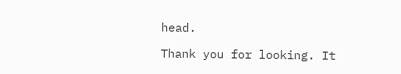head.

Thank you for looking. It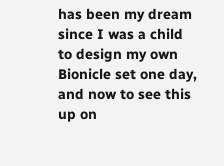has been my dream since I was a child to design my own Bionicle set one day, and now to see this up on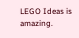LEGO Ideas is amazing.